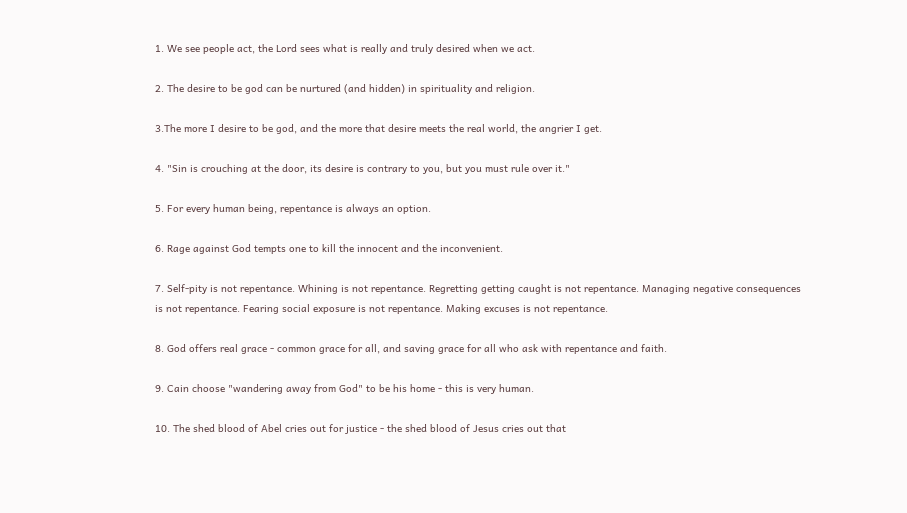1. We see people act, the Lord sees what is really and truly desired when we act.

2. The desire to be god can be nurtured (and hidden) in spirituality and religion.

3.The more I desire to be god, and the more that desire meets the real world, the angrier I get.

4. "Sin is crouching at the door, its desire is contrary to you, but you must rule over it."

5. For every human being, repentance is always an option.

6. Rage against God tempts one to kill the innocent and the inconvenient.

7. Self-pity is not repentance. Whining is not repentance. Regretting getting caught is not repentance. Managing negative consequences is not repentance. Fearing social exposure is not repentance. Making excuses is not repentance.

8. God offers real grace - common grace for all, and saving grace for all who ask with repentance and faith.

9. Cain choose "wandering away from God" to be his home - this is very human.

10. The shed blood of Abel cries out for justice - the shed blood of Jesus cries out that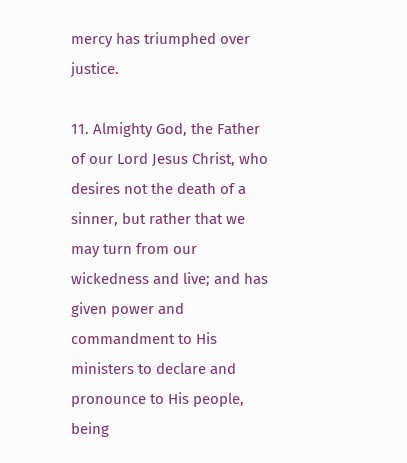mercy has triumphed over justice.

11. Almighty God, the Father of our Lord Jesus Christ, who desires not the death of a sinner, but rather that we may turn from our wickedness and live; and has given power and commandment to His ministers to declare and pronounce to His people, being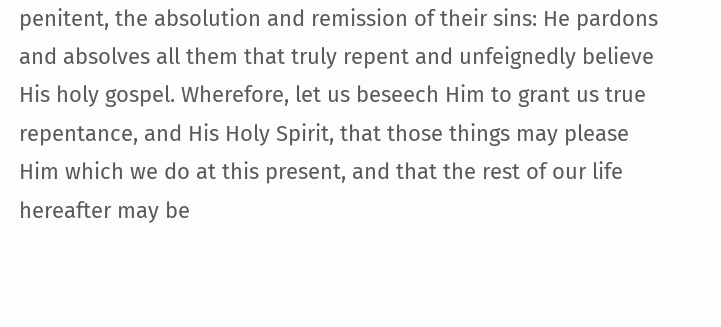penitent, the absolution and remission of their sins: He pardons and absolves all them that truly repent and unfeignedly believe His holy gospel. Wherefore, let us beseech Him to grant us true repentance, and His Holy Spirit, that those things may please Him which we do at this present, and that the rest of our life hereafter may be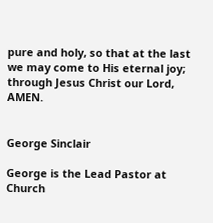pure and holy, so that at the last we may come to His eternal joy; through Jesus Christ our Lord, AMEN.


George Sinclair

George is the Lead Pastor at Church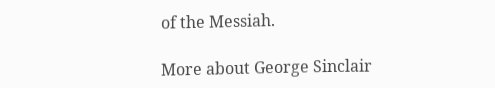of the Messiah.

More about George Sinclair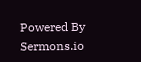Powered By Sermons.io